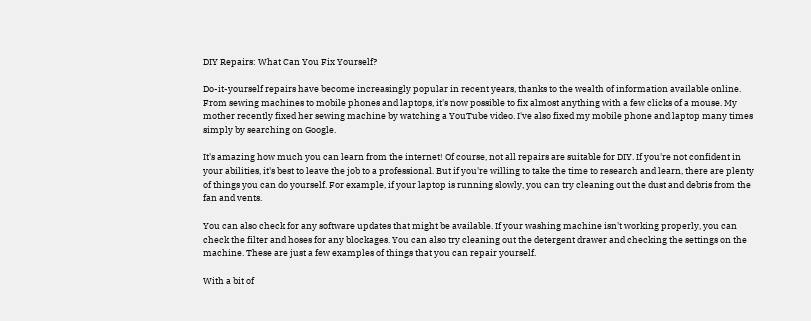DIY Repairs: What Can You Fix Yourself?

Do-it-yourself repairs have become increasingly popular in recent years, thanks to the wealth of information available online. From sewing machines to mobile phones and laptops, it's now possible to fix almost anything with a few clicks of a mouse. My mother recently fixed her sewing machine by watching a YouTube video. I've also fixed my mobile phone and laptop many times simply by searching on Google.

It's amazing how much you can learn from the internet! Of course, not all repairs are suitable for DIY. If you're not confident in your abilities, it's best to leave the job to a professional. But if you're willing to take the time to research and learn, there are plenty of things you can do yourself. For example, if your laptop is running slowly, you can try cleaning out the dust and debris from the fan and vents.

You can also check for any software updates that might be available. If your washing machine isn't working properly, you can check the filter and hoses for any blockages. You can also try cleaning out the detergent drawer and checking the settings on the machine. These are just a few examples of things that you can repair yourself.

With a bit of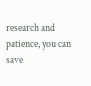research and patience, you can save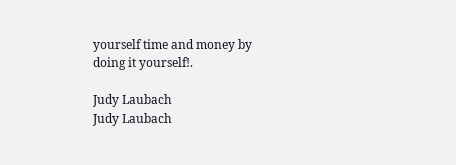yourself time and money by doing it yourself!.

Judy Laubach
Judy Laubach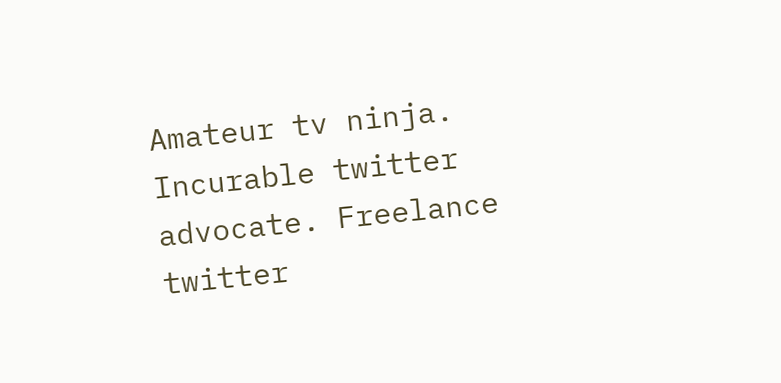Amateur tv ninja. Incurable twitter advocate. Freelance twitter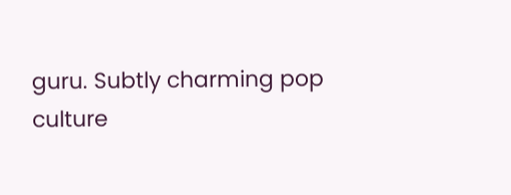guru. Subtly charming pop culture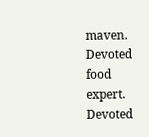maven. Devoted food expert. Devoted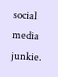social media junkie.